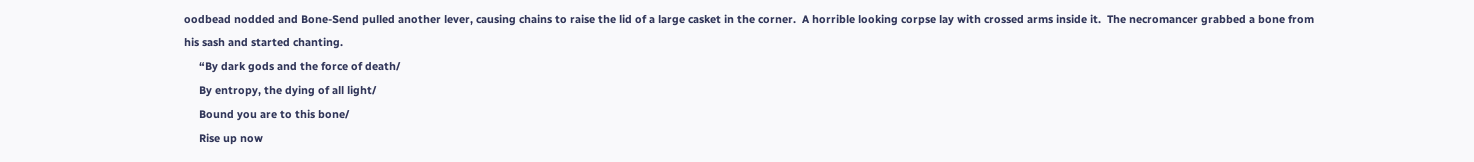oodbead nodded and Bone-Send pulled another lever, causing chains to raise the lid of a large casket in the corner.  A horrible looking corpse lay with crossed arms inside it.  The necromancer grabbed a bone from his sash and started chanting.
     “By dark gods and the force of death/
     By entropy, the dying of all light/
     Bound you are to this bone/
     Rise up now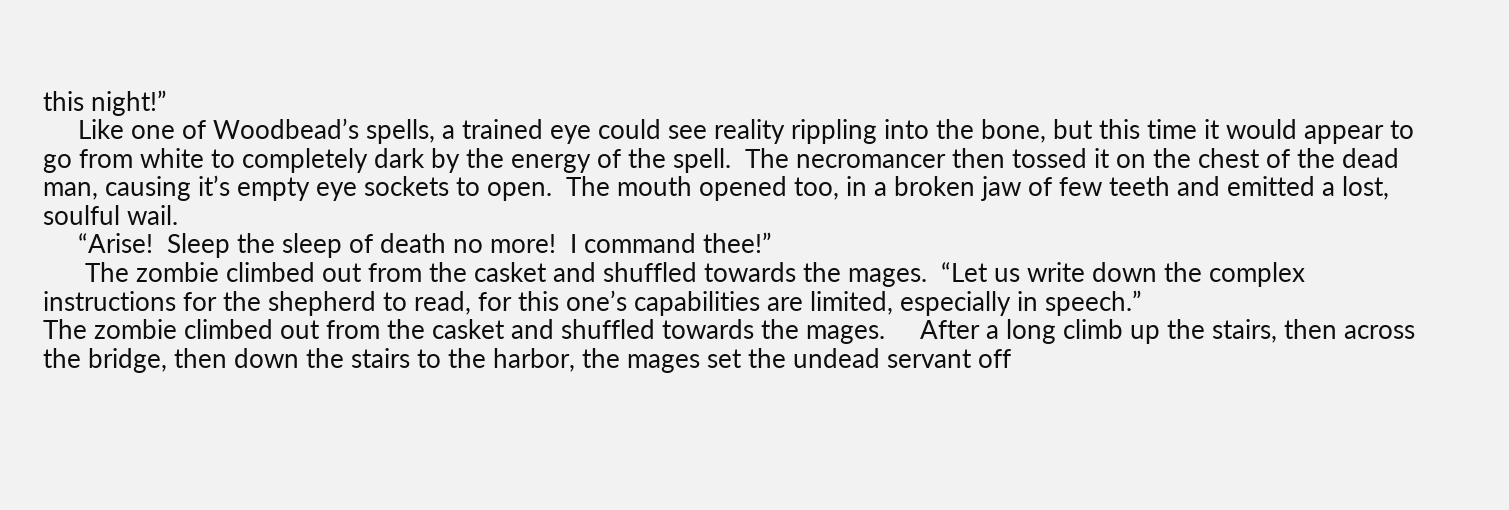this night!”
     Like one of Woodbead’s spells, a trained eye could see reality rippling into the bone, but this time it would appear to go from white to completely dark by the energy of the spell.  The necromancer then tossed it on the chest of the dead man, causing it’s empty eye sockets to open.  The mouth opened too, in a broken jaw of few teeth and emitted a lost, soulful wail.
     “Arise!  Sleep the sleep of death no more!  I command thee!”
      The zombie climbed out from the casket and shuffled towards the mages.  “Let us write down the complex instructions for the shepherd to read, for this one’s capabilities are limited, especially in speech.”
The zombie climbed out from the casket and shuffled towards the mages.     After a long climb up the stairs, then across the bridge, then down the stairs to the harbor, the mages set the undead servant off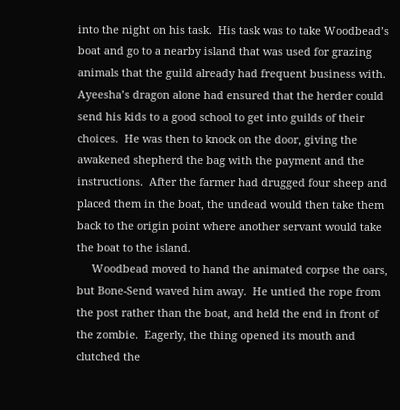into the night on his task.  His task was to take Woodbead’s boat and go to a nearby island that was used for grazing animals that the guild already had frequent business with.  Ayeesha’s dragon alone had ensured that the herder could send his kids to a good school to get into guilds of their choices.  He was then to knock on the door, giving the awakened shepherd the bag with the payment and the instructions.  After the farmer had drugged four sheep and placed them in the boat, the undead would then take them back to the origin point where another servant would take the boat to the island.
     Woodbead moved to hand the animated corpse the oars, but Bone-Send waved him away.  He untied the rope from the post rather than the boat, and held the end in front of the zombie.  Eagerly, the thing opened its mouth and clutched the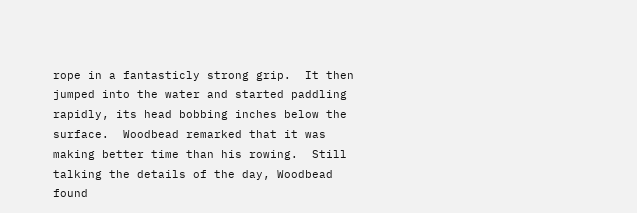rope in a fantasticly strong grip.  It then jumped into the water and started paddling rapidly, its head bobbing inches below the surface.  Woodbead remarked that it was making better time than his rowing.  Still talking the details of the day, Woodbead found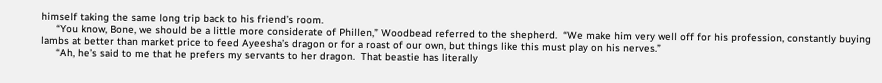himself taking the same long trip back to his friend’s room.
     “You know, Bone, we should be a little more considerate of Phillen,” Woodbead referred to the shepherd.  “We make him very well off for his profession, constantly buying lambs at better than market price to feed Ayeesha’s dragon or for a roast of our own, but things like this must play on his nerves.”
     “Ah, he’s said to me that he prefers my servants to her dragon.  That beastie has literally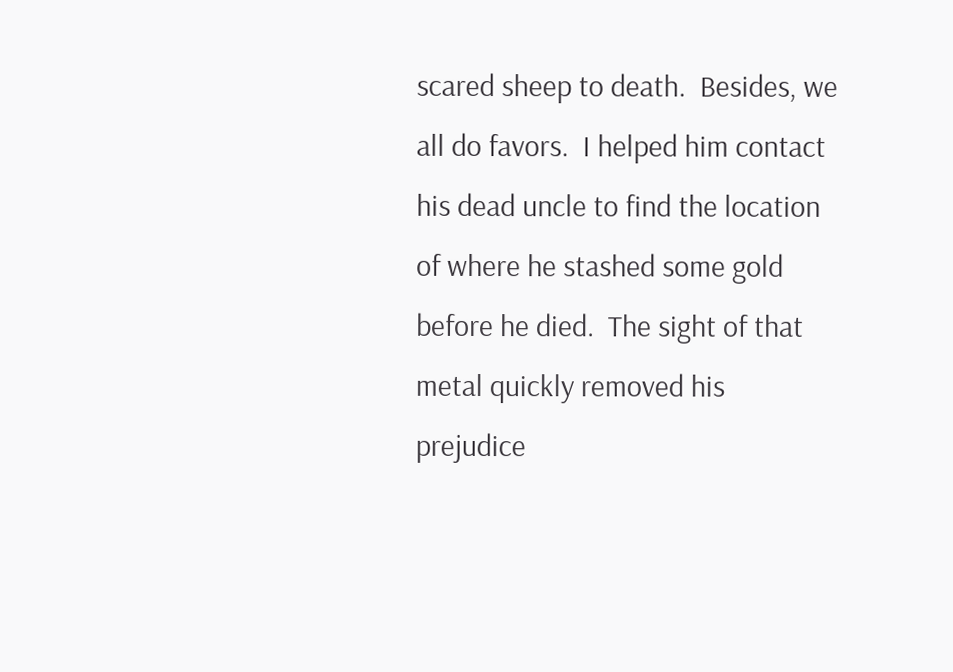scared sheep to death.  Besides, we all do favors.  I helped him contact his dead uncle to find the location of where he stashed some gold before he died.  The sight of that metal quickly removed his prejudice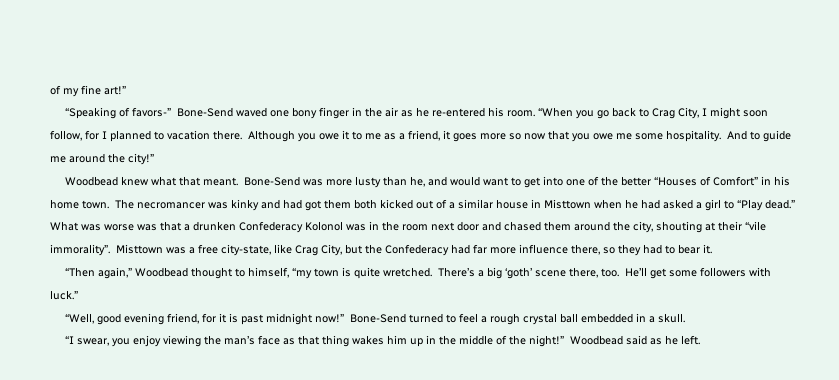of my fine art!”
     “Speaking of favors-”  Bone-Send waved one bony finger in the air as he re-entered his room. “When you go back to Crag City, I might soon follow, for I planned to vacation there.  Although you owe it to me as a friend, it goes more so now that you owe me some hospitality.  And to guide me around the city!”
     Woodbead knew what that meant.  Bone-Send was more lusty than he, and would want to get into one of the better “Houses of Comfort” in his home town.  The necromancer was kinky and had got them both kicked out of a similar house in Misttown when he had asked a girl to “Play dead.”  What was worse was that a drunken Confederacy Kolonol was in the room next door and chased them around the city, shouting at their “vile immorality”.  Misttown was a free city-state, like Crag City, but the Confederacy had far more influence there, so they had to bear it.
     “Then again,” Woodbead thought to himself, “my town is quite wretched.  There’s a big ‘goth’ scene there, too.  He’ll get some followers with luck.”
     “Well, good evening friend, for it is past midnight now!”  Bone-Send turned to feel a rough crystal ball embedded in a skull.
     “I swear, you enjoy viewing the man’s face as that thing wakes him up in the middle of the night!”  Woodbead said as he left.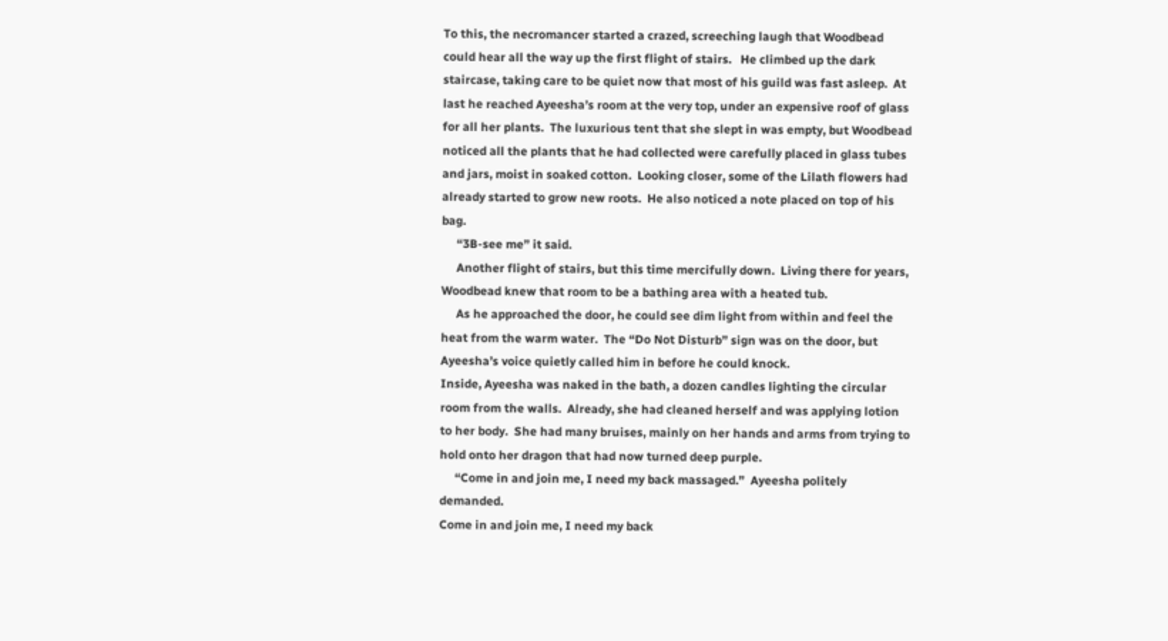To this, the necromancer started a crazed, screeching laugh that Woodbead could hear all the way up the first flight of stairs.   He climbed up the dark staircase, taking care to be quiet now that most of his guild was fast asleep.  At last he reached Ayeesha’s room at the very top, under an expensive roof of glass for all her plants.  The luxurious tent that she slept in was empty, but Woodbead noticed all the plants that he had collected were carefully placed in glass tubes and jars, moist in soaked cotton.  Looking closer, some of the Lilath flowers had already started to grow new roots.  He also noticed a note placed on top of his bag.
     “3B-see me” it said.
     Another flight of stairs, but this time mercifully down.  Living there for years, Woodbead knew that room to be a bathing area with a heated tub.
     As he approached the door, he could see dim light from within and feel the heat from the warm water.  The “Do Not Disturb” sign was on the door, but Ayeesha’s voice quietly called him in before he could knock.
Inside, Ayeesha was naked in the bath, a dozen candles lighting the circular room from the walls.  Already, she had cleaned herself and was applying lotion to her body.  She had many bruises, mainly on her hands and arms from trying to hold onto her dragon that had now turned deep purple.
     “Come in and join me, I need my back massaged.”  Ayeesha politely demanded.
Come in and join me, I need my back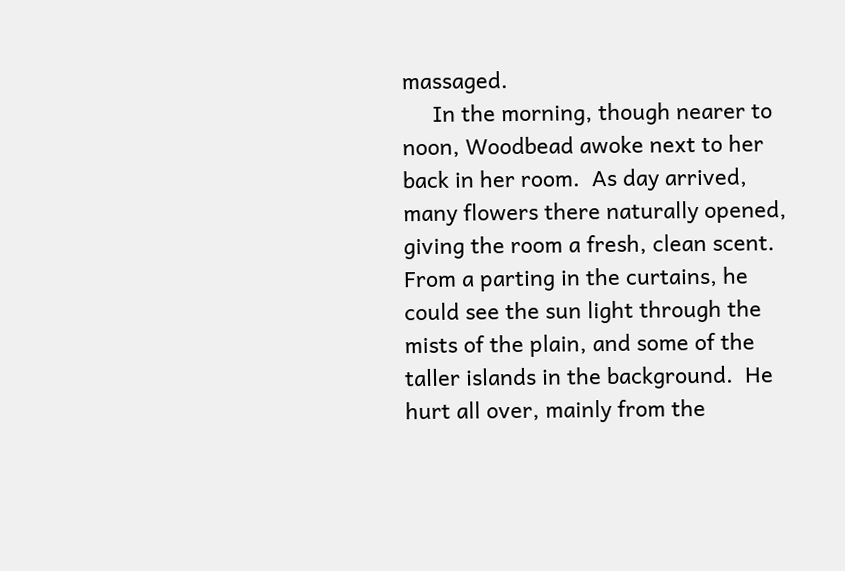massaged.
     In the morning, though nearer to noon, Woodbead awoke next to her back in her room.  As day arrived, many flowers there naturally opened, giving the room a fresh, clean scent.  From a parting in the curtains, he could see the sun light through the mists of the plain, and some of the taller islands in the background.  He hurt all over, mainly from the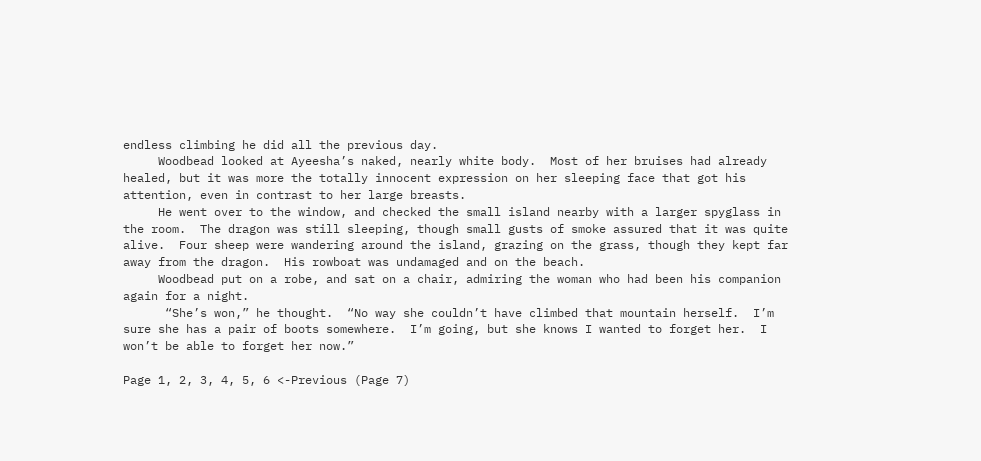endless climbing he did all the previous day.
     Woodbead looked at Ayeesha’s naked, nearly white body.  Most of her bruises had already healed, but it was more the totally innocent expression on her sleeping face that got his attention, even in contrast to her large breasts.
     He went over to the window, and checked the small island nearby with a larger spyglass in the room.  The dragon was still sleeping, though small gusts of smoke assured that it was quite alive.  Four sheep were wandering around the island, grazing on the grass, though they kept far away from the dragon.  His rowboat was undamaged and on the beach.
     Woodbead put on a robe, and sat on a chair, admiring the woman who had been his companion again for a night.
      “She’s won,” he thought.  “No way she couldn’t have climbed that mountain herself.  I’m sure she has a pair of boots somewhere.  I’m going, but she knows I wanted to forget her.  I won’t be able to forget her now.”

Page 1, 2, 3, 4, 5, 6 <-Previous (Page 7)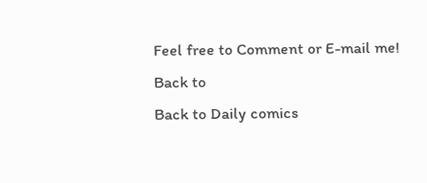Feel free to Comment or E-mail me!
Back to
Back to Daily comics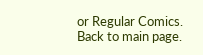or Regular Comics.
Back to main page.